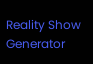Reality Show Generator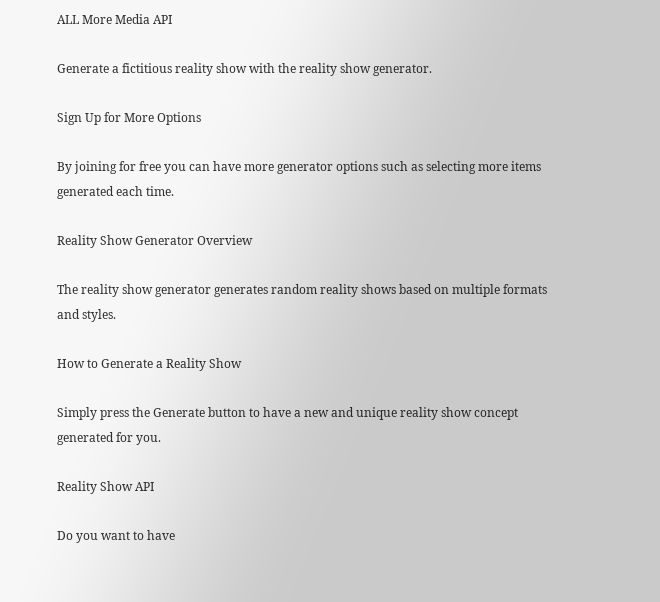ALL More Media API

Generate a fictitious reality show with the reality show generator.

Sign Up for More Options

By joining for free you can have more generator options such as selecting more items generated each time.

Reality Show Generator Overview

The reality show generator generates random reality shows based on multiple formats and styles.

How to Generate a Reality Show

Simply press the Generate button to have a new and unique reality show concept generated for you.

Reality Show API

Do you want to have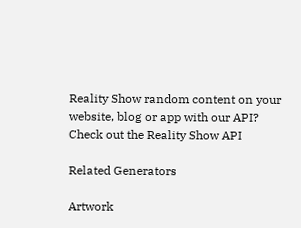Reality Show random content on your website, blog or app with our API? Check out the Reality Show API

Related Generators

Artwork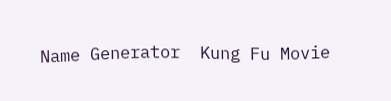Name Generator  Kung Fu Movie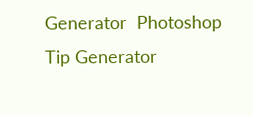Generator  Photoshop Tip Generator